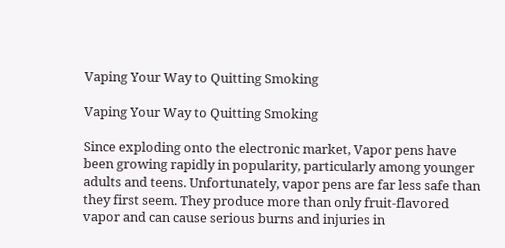Vaping Your Way to Quitting Smoking

Vaping Your Way to Quitting Smoking

Since exploding onto the electronic market, Vapor pens have been growing rapidly in popularity, particularly among younger adults and teens. Unfortunately, vapor pens are far less safe than they first seem. They produce more than only fruit-flavored vapor and can cause serious burns and injuries in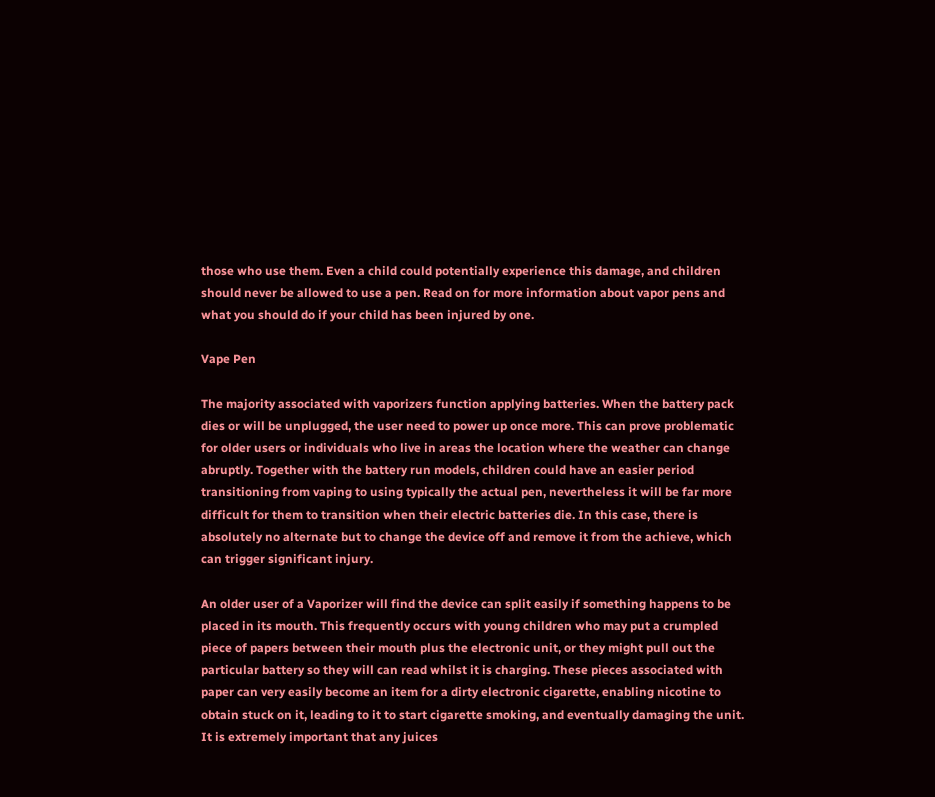those who use them. Even a child could potentially experience this damage, and children should never be allowed to use a pen. Read on for more information about vapor pens and what you should do if your child has been injured by one.

Vape Pen

The majority associated with vaporizers function applying batteries. When the battery pack dies or will be unplugged, the user need to power up once more. This can prove problematic for older users or individuals who live in areas the location where the weather can change abruptly. Together with the battery run models, children could have an easier period transitioning from vaping to using typically the actual pen, nevertheless it will be far more difficult for them to transition when their electric batteries die. In this case, there is absolutely no alternate but to change the device off and remove it from the achieve, which can trigger significant injury.

An older user of a Vaporizer will find the device can split easily if something happens to be placed in its mouth. This frequently occurs with young children who may put a crumpled piece of papers between their mouth plus the electronic unit, or they might pull out the particular battery so they will can read whilst it is charging. These pieces associated with paper can very easily become an item for a dirty electronic cigarette, enabling nicotine to obtain stuck on it, leading to it to start cigarette smoking, and eventually damaging the unit. It is extremely important that any juices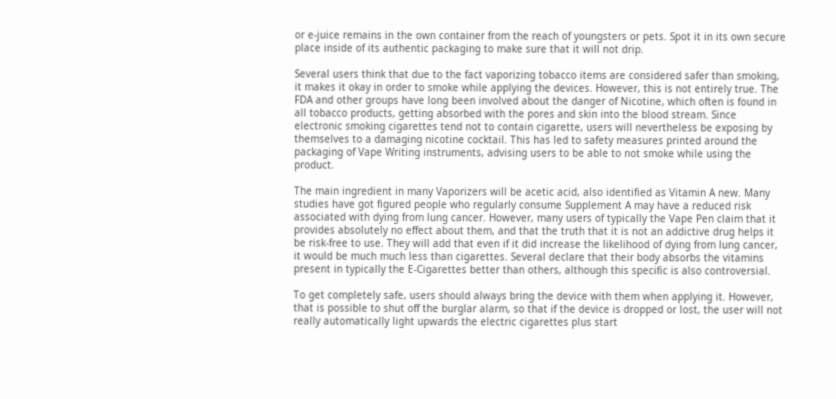or e-juice remains in the own container from the reach of youngsters or pets. Spot it in its own secure place inside of its authentic packaging to make sure that it will not drip.

Several users think that due to the fact vaporizing tobacco items are considered safer than smoking, it makes it okay in order to smoke while applying the devices. However, this is not entirely true. The FDA and other groups have long been involved about the danger of Nicotine, which often is found in all tobacco products, getting absorbed with the pores and skin into the blood stream. Since electronic smoking cigarettes tend not to contain cigarette, users will nevertheless be exposing by themselves to a damaging nicotine cocktail. This has led to safety measures printed around the packaging of Vape Writing instruments, advising users to be able to not smoke while using the product.

The main ingredient in many Vaporizers will be acetic acid, also identified as Vitamin A new. Many studies have got figured people who regularly consume Supplement A may have a reduced risk associated with dying from lung cancer. However, many users of typically the Vape Pen claim that it provides absolutely no effect about them, and that the truth that it is not an addictive drug helps it be risk-free to use. They will add that even if it did increase the likelihood of dying from lung cancer, it would be much much less than cigarettes. Several declare that their body absorbs the vitamins present in typically the E-Cigarettes better than others, although this specific is also controversial.

To get completely safe, users should always bring the device with them when applying it. However, that is possible to shut off the burglar alarm, so that if the device is dropped or lost, the user will not really automatically light upwards the electric cigarettes plus start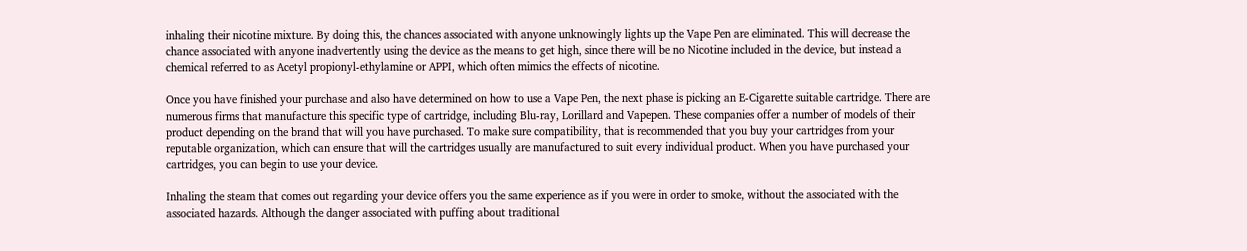inhaling their nicotine mixture. By doing this, the chances associated with anyone unknowingly lights up the Vape Pen are eliminated. This will decrease the chance associated with anyone inadvertently using the device as the means to get high, since there will be no Nicotine included in the device, but instead a chemical referred to as Acetyl propionyl-ethylamine or APPI, which often mimics the effects of nicotine.

Once you have finished your purchase and also have determined on how to use a Vape Pen, the next phase is picking an E-Cigarette suitable cartridge. There are numerous firms that manufacture this specific type of cartridge, including Blu-ray, Lorillard and Vapepen. These companies offer a number of models of their product depending on the brand that will you have purchased. To make sure compatibility, that is recommended that you buy your cartridges from your reputable organization, which can ensure that will the cartridges usually are manufactured to suit every individual product. When you have purchased your cartridges, you can begin to use your device.

Inhaling the steam that comes out regarding your device offers you the same experience as if you were in order to smoke, without the associated with the associated hazards. Although the danger associated with puffing about traditional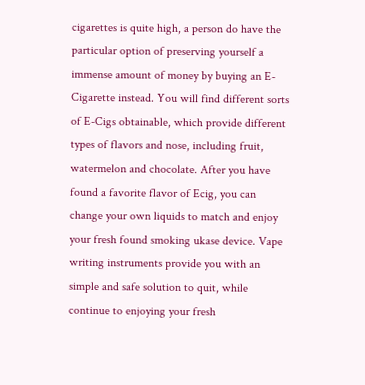cigarettes is quite high, a person do have the particular option of preserving yourself a immense amount of money by buying an E-Cigarette instead. You will find different sorts of E-Cigs obtainable, which provide different types of flavors and nose, including fruit, watermelon and chocolate. After you have found a favorite flavor of Ecig, you can change your own liquids to match and enjoy your fresh found smoking ukase device. Vape writing instruments provide you with an simple and safe solution to quit, while continue to enjoying your fresh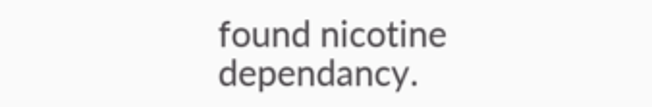found nicotine dependancy.